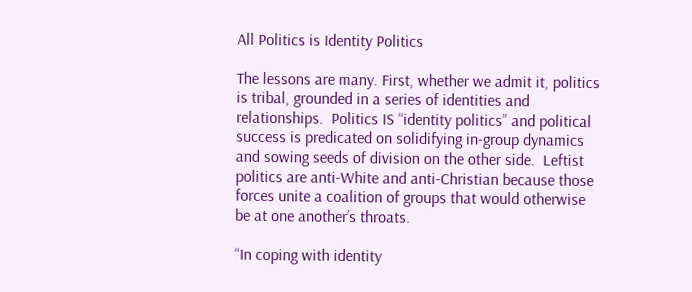All Politics is Identity Politics

The lessons are many. First, whether we admit it, politics is tribal, grounded in a series of identities and relationships.  Politics IS “identity politics” and political success is predicated on solidifying in-group dynamics and sowing seeds of division on the other side.  Leftist politics are anti-White and anti-Christian because those forces unite a coalition of groups that would otherwise be at one another’s throats.

“In coping with identity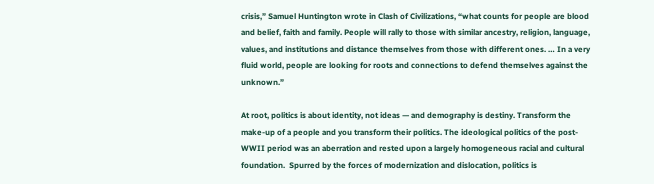crisis,” Samuel Huntington wrote in Clash of Civilizations, “what counts for people are blood and belief, faith and family. People will rally to those with similar ancestry, religion, language, values, and institutions and distance themselves from those with different ones. … In a very fluid world, people are looking for roots and connections to defend themselves against the unknown.”

At root, politics is about identity, not ideas — and demography is destiny. Transform the make-up of a people and you transform their politics. The ideological politics of the post-WWII period was an aberration and rested upon a largely homogeneous racial and cultural foundation.  Spurred by the forces of modernization and dislocation, politics is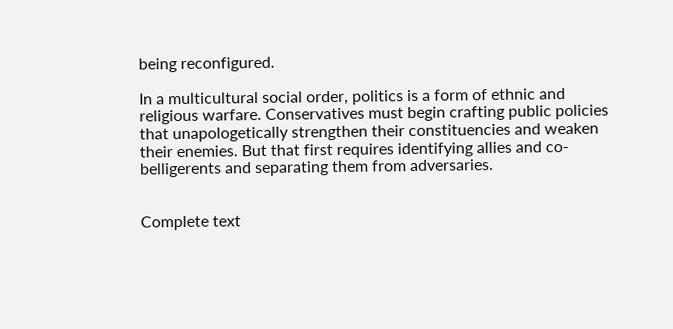being reconfigured.

In a multicultural social order, politics is a form of ethnic and religious warfare. Conservatives must begin crafting public policies that unapologetically strengthen their constituencies and weaken their enemies. But that first requires identifying allies and co-belligerents and separating them from adversaries.


Complete text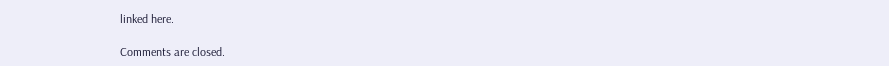linked here.

Comments are closed.